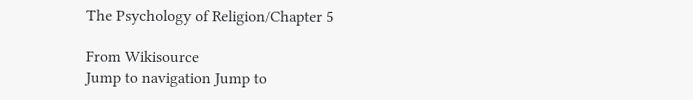The Psychology of Religion/Chapter 5

From Wikisource
Jump to navigation Jump to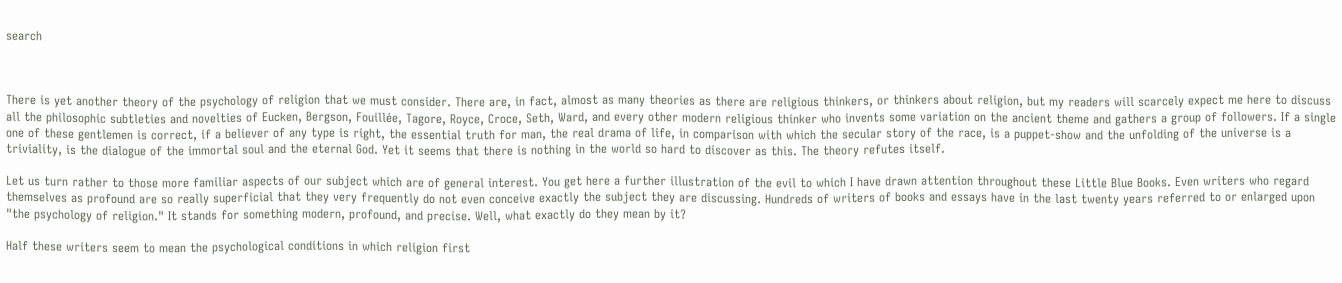search



There is yet another theory of the psychology of religion that we must consider. There are, in fact, almost as many theories as there are religious thinkers, or thinkers about religion, but my readers will scarcely expect me here to discuss all the philosophic subtleties and novelties of Eucken, Bergson, Fouillée, Tagore, Royce, Croce, Seth, Ward, and every other modern religious thinker who invents some variation on the ancient theme and gathers a group of followers. If a single one of these gentlemen is correct, if a believer of any type is right, the essential truth for man, the real drama of life, in comparison with which the secular story of the race, is a puppet-show and the unfolding of the universe is a triviality, is the dialogue of the immortal soul and the eternal God. Yet it seems that there is nothing in the world so hard to discover as this. The theory refutes itself.

Let us turn rather to those more familiar aspects of our subject which are of general interest. You get here a further illustration of the evil to which I have drawn attention throughout these Little Blue Books. Even writers who regard themselves as profound are so really superficial that they very frequently do not even conceive exactly the subject they are discussing. Hundreds of writers of books and essays have in the last twenty years referred to or enlarged upon "the psychology of religion." It stands for something modern, profound, and precise. Well, what exactly do they mean by it?

Half these writers seem to mean the psychological conditions in which religion first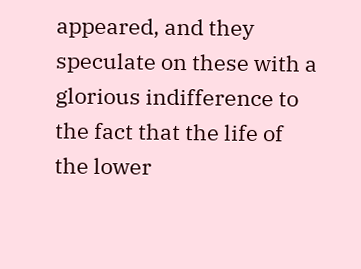appeared, and they speculate on these with a glorious indifference to the fact that the life of the lower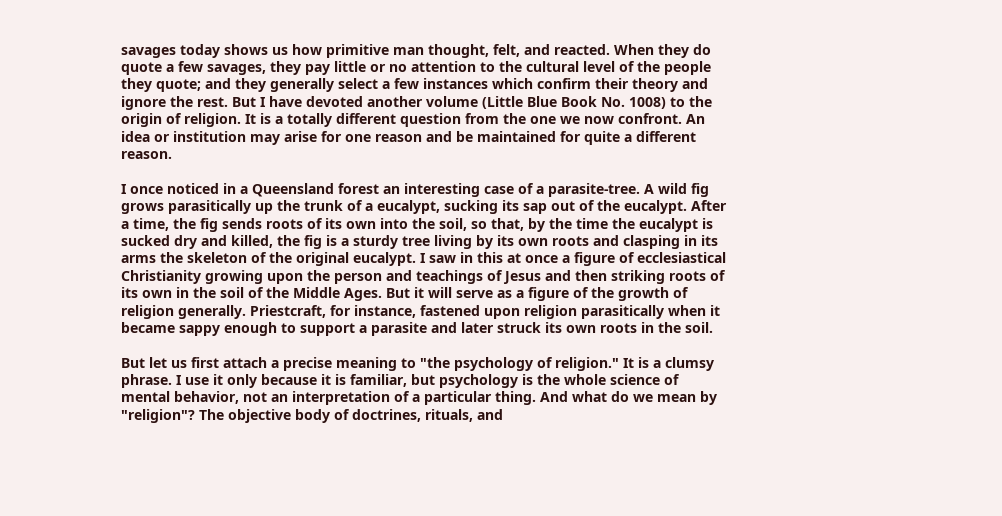savages today shows us how primitive man thought, felt, and reacted. When they do quote a few savages, they pay little or no attention to the cultural level of the people they quote; and they generally select a few instances which confirm their theory and ignore the rest. But I have devoted another volume (Little Blue Book No. 1008) to the origin of religion. It is a totally different question from the one we now confront. An idea or institution may arise for one reason and be maintained for quite a different reason.

I once noticed in a Queensland forest an interesting case of a parasite-tree. A wild fig grows parasitically up the trunk of a eucalypt, sucking its sap out of the eucalypt. After a time, the fig sends roots of its own into the soil, so that, by the time the eucalypt is sucked dry and killed, the fig is a sturdy tree living by its own roots and clasping in its arms the skeleton of the original eucalypt. I saw in this at once a figure of ecclesiastical Christianity growing upon the person and teachings of Jesus and then striking roots of its own in the soil of the Middle Ages. But it will serve as a figure of the growth of religion generally. Priestcraft, for instance, fastened upon religion parasitically when it became sappy enough to support a parasite and later struck its own roots in the soil.

But let us first attach a precise meaning to "the psychology of religion." It is a clumsy phrase. I use it only because it is familiar, but psychology is the whole science of mental behavior, not an interpretation of a particular thing. And what do we mean by "religion"? The objective body of doctrines, rituals, and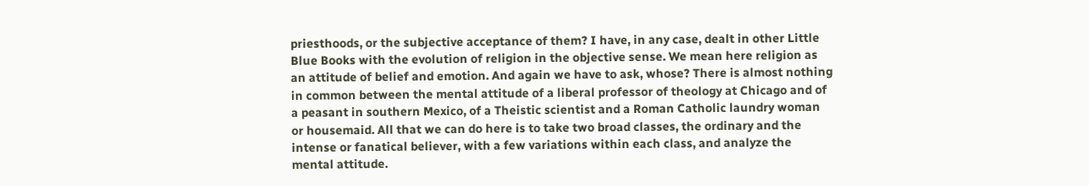priesthoods, or the subjective acceptance of them? I have, in any case, dealt in other Little Blue Books with the evolution of religion in the objective sense. We mean here religion as an attitude of belief and emotion. And again we have to ask, whose? There is almost nothing in common between the mental attitude of a liberal professor of theology at Chicago and of a peasant in southern Mexico, of a Theistic scientist and a Roman Catholic laundry woman or housemaid. All that we can do here is to take two broad classes, the ordinary and the intense or fanatical believer, with a few variations within each class, and analyze the mental attitude.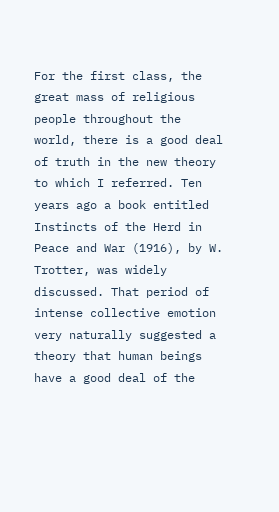For the first class, the great mass of religious people throughout the world, there is a good deal of truth in the new theory to which I referred. Ten years ago a book entitled Instincts of the Herd in Peace and War (1916), by W. Trotter, was widely discussed. That period of intense collective emotion very naturally suggested a theory that human beings have a good deal of the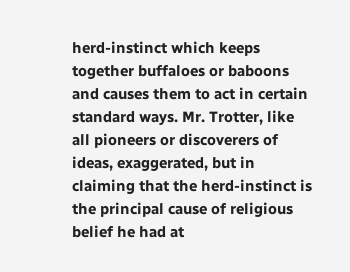herd-instinct which keeps together buffaloes or baboons and causes them to act in certain standard ways. Mr. Trotter, like all pioneers or discoverers of ideas, exaggerated, but in claiming that the herd-instinct is the principal cause of religious belief he had at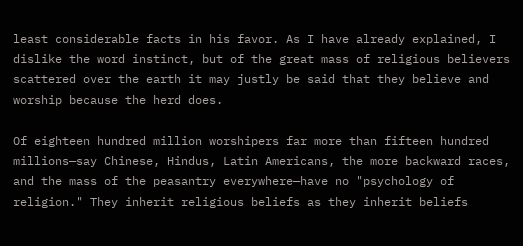least considerable facts in his favor. As I have already explained, I dislike the word instinct, but of the great mass of religious believers scattered over the earth it may justly be said that they believe and worship because the herd does.

Of eighteen hundred million worshipers far more than fifteen hundred millions—say Chinese, Hindus, Latin Americans, the more backward races, and the mass of the peasantry everywhere—have no "psychology of religion." They inherit religious beliefs as they inherit beliefs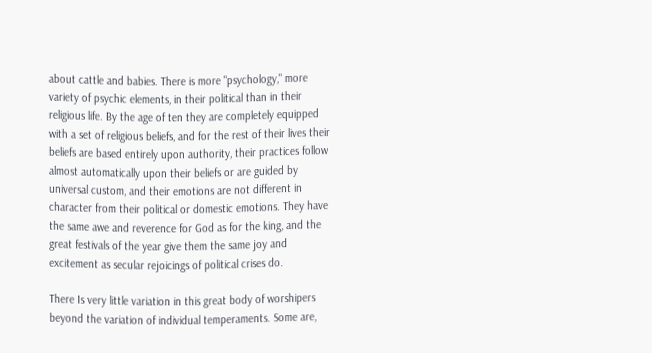about cattle and babies. There is more "psychology," more variety of psychic elements, in their political than in their religious life. By the age of ten they are completely equipped with a set of religious beliefs, and for the rest of their lives their beliefs are based entirely upon authority, their practices follow almost automatically upon their beliefs or are guided by universal custom, and their emotions are not different in character from their political or domestic emotions. They have the same awe and reverence for God as for the king, and the great festivals of the year give them the same joy and excitement as secular rejoicings of political crises do.

There Is very little variation in this great body of worshipers beyond the variation of individual temperaments. Some are,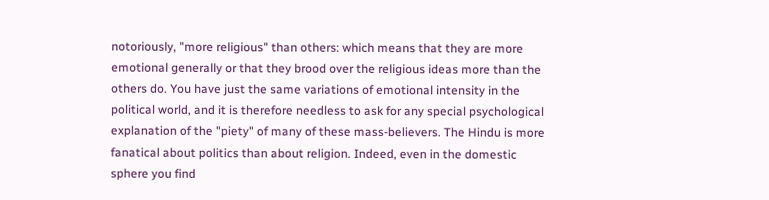notoriously, "more religious" than others: which means that they are more emotional generally or that they brood over the religious ideas more than the others do. You have just the same variations of emotional intensity in the political world, and it is therefore needless to ask for any special psychological explanation of the "piety" of many of these mass-believers. The Hindu is more fanatical about politics than about religion. Indeed, even in the domestic sphere you find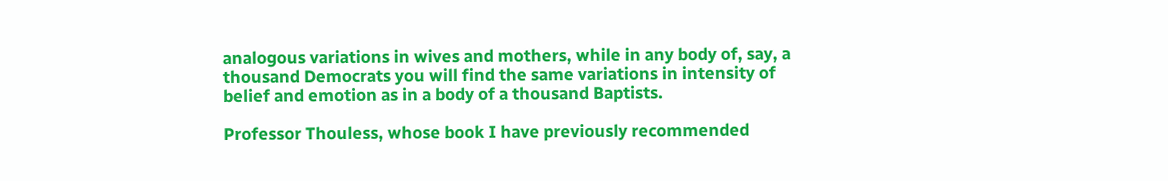analogous variations in wives and mothers, while in any body of, say, a thousand Democrats you will find the same variations in intensity of belief and emotion as in a body of a thousand Baptists.

Professor Thouless, whose book I have previously recommended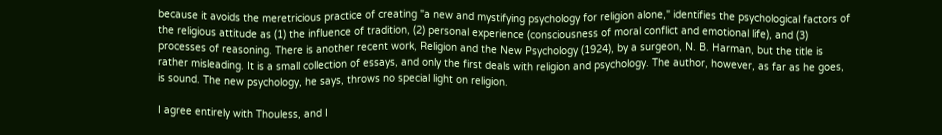because it avoids the meretricious practice of creating "a new and mystifying psychology for religion alone," identifies the psychological factors of the religious attitude as (1) the influence of tradition, (2) personal experience (consciousness of moral conflict and emotional life), and (3) processes of reasoning. There is another recent work, Religion and the New Psychology (1924), by a surgeon, N. B. Harman, but the title is rather misleading. It is a small collection of essays, and only the first deals with religion and psychology. The author, however, as far as he goes, is sound. The new psychology, he says, throws no special light on religion.

I agree entirely with Thouless, and I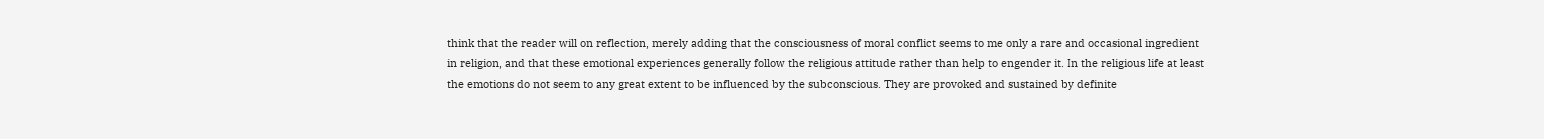think that the reader will on reflection, merely adding that the consciousness of moral conflict seems to me only a rare and occasional ingredient in religion, and that these emotional experiences generally follow the religious attitude rather than help to engender it. In the religious life at least the emotions do not seem to any great extent to be influenced by the subconscious. They are provoked and sustained by definite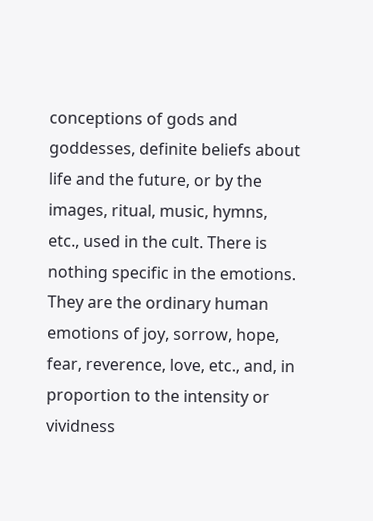conceptions of gods and goddesses, definite beliefs about life and the future, or by the images, ritual, music, hymns, etc., used in the cult. There is nothing specific in the emotions. They are the ordinary human emotions of joy, sorrow, hope, fear, reverence, love, etc., and, in proportion to the intensity or vividness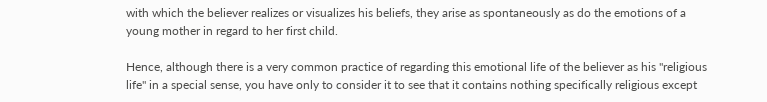with which the believer realizes or visualizes his beliefs, they arise as spontaneously as do the emotions of a young mother in regard to her first child.

Hence, although there is a very common practice of regarding this emotional life of the believer as his "religious life" in a special sense, you have only to consider it to see that it contains nothing specifically religious except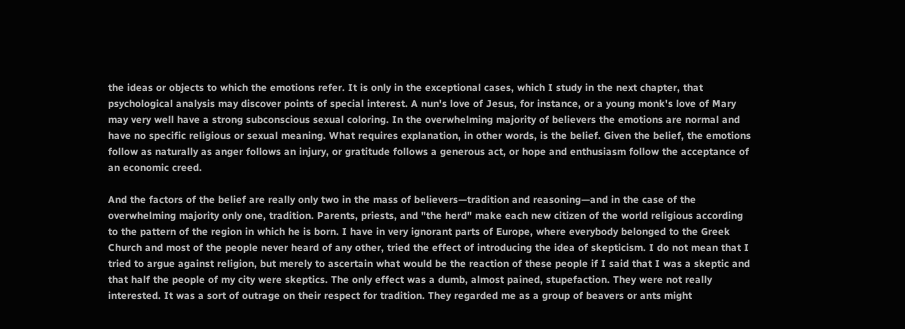the ideas or objects to which the emotions refer. It is only in the exceptional cases, which I study in the next chapter, that psychological analysis may discover points of special interest. A nun's love of Jesus, for instance, or a young monk's love of Mary may very well have a strong subconscious sexual coloring. In the overwhelming majority of believers the emotions are normal and have no specific religious or sexual meaning. What requires explanation, in other words, is the belief. Given the belief, the emotions follow as naturally as anger follows an injury, or gratitude follows a generous act, or hope and enthusiasm follow the acceptance of an economic creed.

And the factors of the belief are really only two in the mass of believers—tradition and reasoning—and in the case of the overwhelming majority only one, tradition. Parents, priests, and "the herd" make each new citizen of the world religious according to the pattern of the region in which he is born. I have in very ignorant parts of Europe, where everybody belonged to the Greek Church and most of the people never heard of any other, tried the effect of introducing the idea of skepticism. I do not mean that I tried to argue against religion, but merely to ascertain what would be the reaction of these people if I said that I was a skeptic and that half the people of my city were skeptics. The only effect was a dumb, almost pained, stupefaction. They were not really interested. It was a sort of outrage on their respect for tradition. They regarded me as a group of beavers or ants might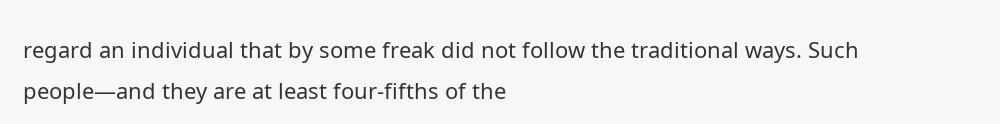regard an individual that by some freak did not follow the traditional ways. Such people—and they are at least four-fifths of the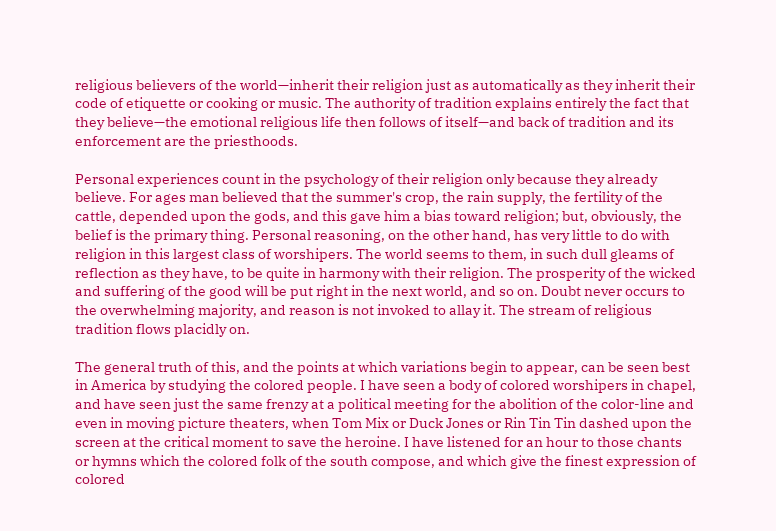religious believers of the world—inherit their religion just as automatically as they inherit their code of etiquette or cooking or music. The authority of tradition explains entirely the fact that they believe—the emotional religious life then follows of itself—and back of tradition and its enforcement are the priesthoods.

Personal experiences count in the psychology of their religion only because they already believe. For ages man believed that the summer's crop, the rain supply, the fertility of the cattle, depended upon the gods, and this gave him a bias toward religion; but, obviously, the belief is the primary thing. Personal reasoning, on the other hand, has very little to do with religion in this largest class of worshipers. The world seems to them, in such dull gleams of reflection as they have, to be quite in harmony with their religion. The prosperity of the wicked and suffering of the good will be put right in the next world, and so on. Doubt never occurs to the overwhelming majority, and reason is not invoked to allay it. The stream of religious tradition flows placidly on.

The general truth of this, and the points at which variations begin to appear, can be seen best in America by studying the colored people. I have seen a body of colored worshipers in chapel, and have seen just the same frenzy at a political meeting for the abolition of the color-line and even in moving picture theaters, when Tom Mix or Duck Jones or Rin Tin Tin dashed upon the screen at the critical moment to save the heroine. I have listened for an hour to those chants or hymns which the colored folk of the south compose, and which give the finest expression of colored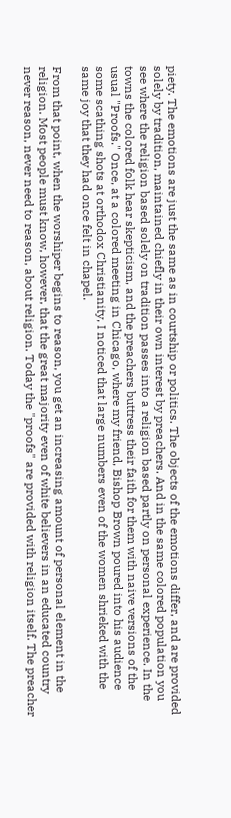piety. The emotions are just the same as in courtship or politics. The objects of the emotions differ, and are provided solely by tradition, maintained chiefly in their own interest by preachers. And in the same colored population you see where the religion based solely on tradition passes into a religion based partly on personal experience. In the towns the colored folk hear skepticism, and the preachers buttress their faith for them with naive versions of the usual "Proofs." Once, at a colored meeting in Chicago, where my friend, Bishop Brown poured into his audience some scathing shots at orthodox Christianity, I noticed that large numbers even of the women shrieked with the same joy that they had once felt in chapel.

From that point, when the worshiper begins to reason, you get an increasing amount of personal element in the religion. Most people must know, however, that the great majority even of white believers in an educated country never reason, never need to reason, about religion. Today the "proofs" are provided with religion itself. The preacher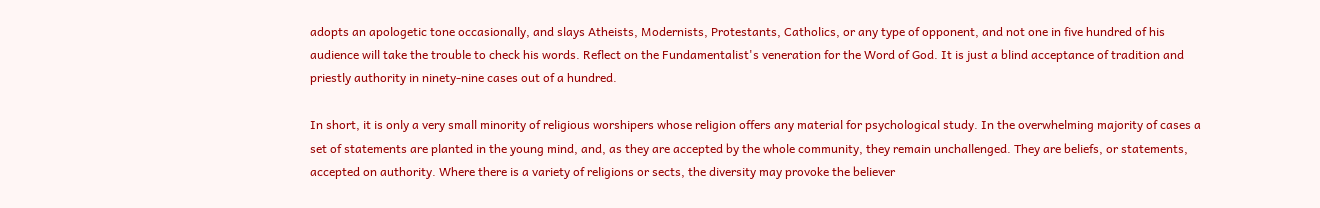adopts an apologetic tone occasionally, and slays Atheists, Modernists, Protestants, Catholics, or any type of opponent, and not one in five hundred of his audience will take the trouble to check his words. Reflect on the Fundamentalist's veneration for the Word of God. It is just a blind acceptance of tradition and priestly authority in ninety-nine cases out of a hundred.

In short, it is only a very small minority of religious worshipers whose religion offers any material for psychological study. In the overwhelming majority of cases a set of statements are planted in the young mind, and, as they are accepted by the whole community, they remain unchallenged. They are beliefs, or statements, accepted on authority. Where there is a variety of religions or sects, the diversity may provoke the believer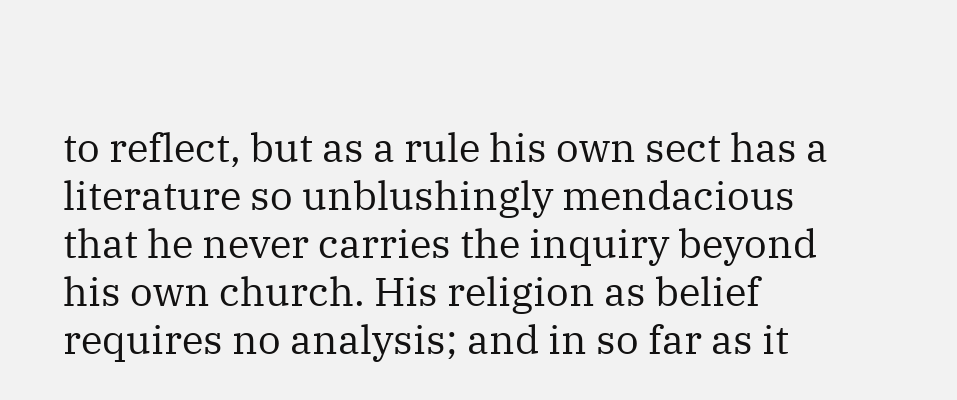to reflect, but as a rule his own sect has a literature so unblushingly mendacious that he never carries the inquiry beyond his own church. His religion as belief requires no analysis; and in so far as it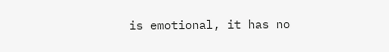is emotional, it has no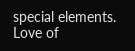special elements. Love of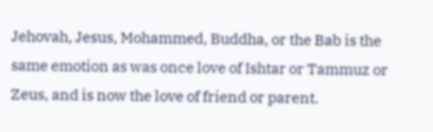Jehovah, Jesus, Mohammed, Buddha, or the Bab is the same emotion as was once love of Ishtar or Tammuz or Zeus, and is now the love of friend or parent.